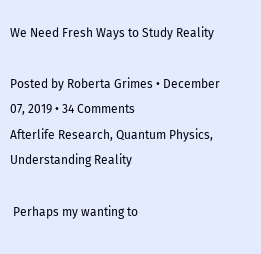We Need Fresh Ways to Study Reality

Posted by Roberta Grimes • December 07, 2019 • 34 Comments
Afterlife Research, Quantum Physics, Understanding Reality

 Perhaps my wanting to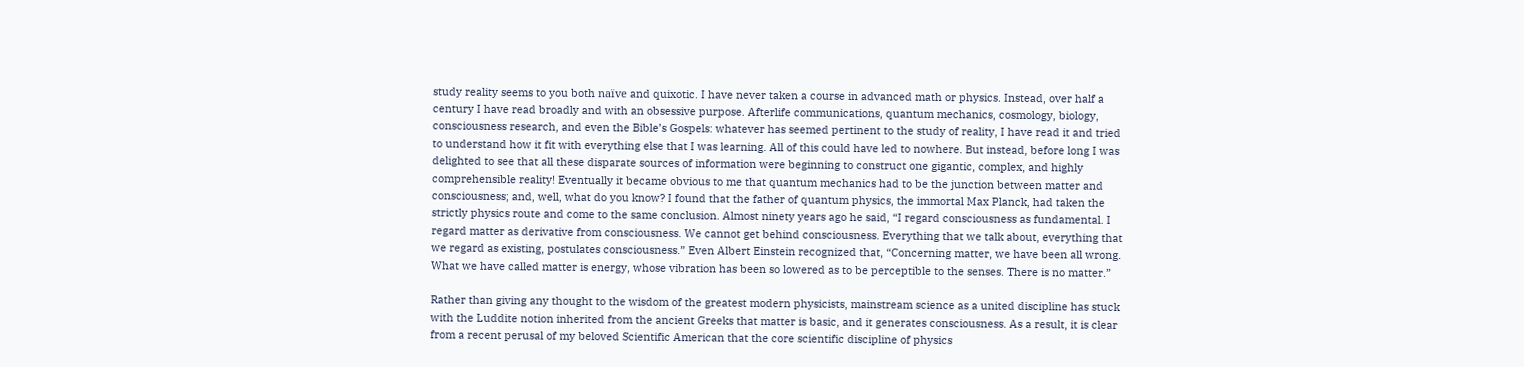study reality seems to you both naïve and quixotic. I have never taken a course in advanced math or physics. Instead, over half a century I have read broadly and with an obsessive purpose. Afterlife communications, quantum mechanics, cosmology, biology, consciousness research, and even the Bible’s Gospels: whatever has seemed pertinent to the study of reality, I have read it and tried to understand how it fit with everything else that I was learning. All of this could have led to nowhere. But instead, before long I was delighted to see that all these disparate sources of information were beginning to construct one gigantic, complex, and highly comprehensible reality! Eventually it became obvious to me that quantum mechanics had to be the junction between matter and consciousness; and, well, what do you know? I found that the father of quantum physics, the immortal Max Planck, had taken the strictly physics route and come to the same conclusion. Almost ninety years ago he said, “I regard consciousness as fundamental. I regard matter as derivative from consciousness. We cannot get behind consciousness. Everything that we talk about, everything that we regard as existing, postulates consciousness.” Even Albert Einstein recognized that, “Concerning matter, we have been all wrong. What we have called matter is energy, whose vibration has been so lowered as to be perceptible to the senses. There is no matter.”

Rather than giving any thought to the wisdom of the greatest modern physicists, mainstream science as a united discipline has stuck with the Luddite notion inherited from the ancient Greeks that matter is basic, and it generates consciousness. As a result, it is clear from a recent perusal of my beloved Scientific American that the core scientific discipline of physics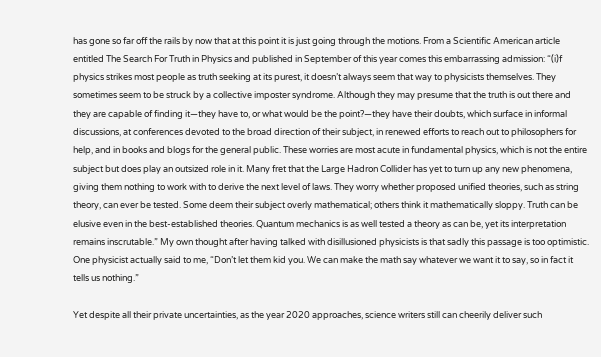has gone so far off the rails by now that at this point it is just going through the motions. From a Scientific American article entitled The Search For Truth in Physics and published in September of this year comes this embarrassing admission: “(i)f physics strikes most people as truth seeking at its purest, it doesn’t always seem that way to physicists themselves. They sometimes seem to be struck by a collective imposter syndrome. Although they may presume that the truth is out there and they are capable of finding it—they have to, or what would be the point?—they have their doubts, which surface in informal discussions, at conferences devoted to the broad direction of their subject, in renewed efforts to reach out to philosophers for help, and in books and blogs for the general public. These worries are most acute in fundamental physics, which is not the entire subject but does play an outsized role in it. Many fret that the Large Hadron Collider has yet to turn up any new phenomena, giving them nothing to work with to derive the next level of laws. They worry whether proposed unified theories, such as string theory, can ever be tested. Some deem their subject overly mathematical; others think it mathematically sloppy. Truth can be elusive even in the best-established theories. Quantum mechanics is as well tested a theory as can be, yet its interpretation remains inscrutable.” My own thought after having talked with disillusioned physicists is that sadly this passage is too optimistic. One physicist actually said to me, “Don’t let them kid you. We can make the math say whatever we want it to say, so in fact it tells us nothing.”

Yet despite all their private uncertainties, as the year 2020 approaches, science writers still can cheerily deliver such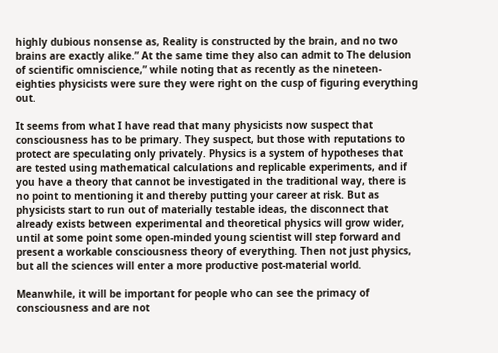highly dubious nonsense as, Reality is constructed by the brain, and no two brains are exactly alike.” At the same time they also can admit to The delusion of scientific omniscience,” while noting that as recently as the nineteen-eighties physicists were sure they were right on the cusp of figuring everything out.

It seems from what I have read that many physicists now suspect that consciousness has to be primary. They suspect, but those with reputations to protect are speculating only privately. Physics is a system of hypotheses that are tested using mathematical calculations and replicable experiments, and if you have a theory that cannot be investigated in the traditional way, there is no point to mentioning it and thereby putting your career at risk. But as physicists start to run out of materially testable ideas, the disconnect that already exists between experimental and theoretical physics will grow wider, until at some point some open-minded young scientist will step forward and present a workable consciousness theory of everything. Then not just physics, but all the sciences will enter a more productive post-material world.

Meanwhile, it will be important for people who can see the primacy of consciousness and are not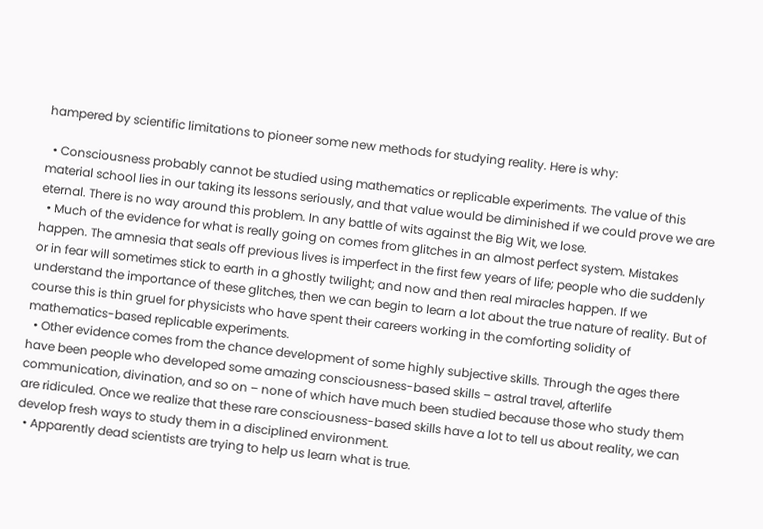hampered by scientific limitations to pioneer some new methods for studying reality. Here is why:

  • Consciousness probably cannot be studied using mathematics or replicable experiments. The value of this material school lies in our taking its lessons seriously, and that value would be diminished if we could prove we are eternal. There is no way around this problem. In any battle of wits against the Big Wit, we lose.
  • Much of the evidence for what is really going on comes from glitches in an almost perfect system. Mistakes happen. The amnesia that seals off previous lives is imperfect in the first few years of life; people who die suddenly or in fear will sometimes stick to earth in a ghostly twilight; and now and then real miracles happen. If we understand the importance of these glitches, then we can begin to learn a lot about the true nature of reality. But of course this is thin gruel for physicists who have spent their careers working in the comforting solidity of mathematics-based replicable experiments.
  • Other evidence comes from the chance development of some highly subjective skills. Through the ages there have been people who developed some amazing consciousness-based skills – astral travel, afterlife communication, divination, and so on – none of which have much been studied because those who study them are ridiculed. Once we realize that these rare consciousness-based skills have a lot to tell us about reality, we can develop fresh ways to study them in a disciplined environment.
  • Apparently dead scientists are trying to help us learn what is true.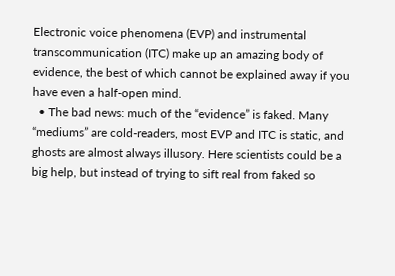Electronic voice phenomena (EVP) and instrumental transcommunication (ITC) make up an amazing body of evidence, the best of which cannot be explained away if you have even a half-open mind.
  • The bad news: much of the “evidence” is faked. Many “mediums” are cold-readers, most EVP and ITC is static, and ghosts are almost always illusory. Here scientists could be a big help, but instead of trying to sift real from faked so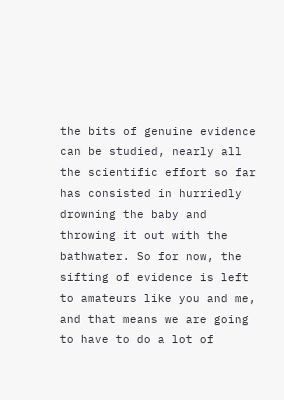the bits of genuine evidence can be studied, nearly all the scientific effort so far has consisted in hurriedly drowning the baby and throwing it out with the bathwater. So for now, the sifting of evidence is left to amateurs like you and me, and that means we are going to have to do a lot of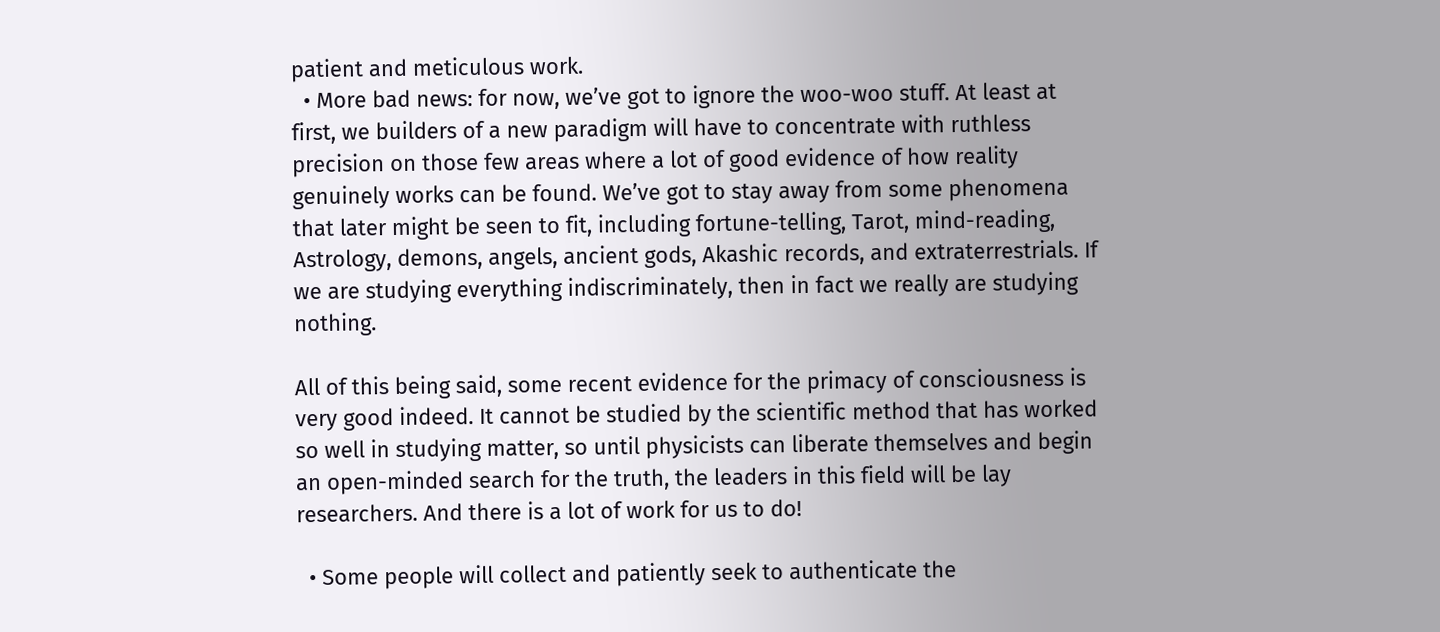patient and meticulous work.
  • More bad news: for now, we’ve got to ignore the woo-woo stuff. At least at first, we builders of a new paradigm will have to concentrate with ruthless precision on those few areas where a lot of good evidence of how reality genuinely works can be found. We’ve got to stay away from some phenomena that later might be seen to fit, including fortune-telling, Tarot, mind-reading, Astrology, demons, angels, ancient gods, Akashic records, and extraterrestrials. If we are studying everything indiscriminately, then in fact we really are studying nothing.

All of this being said, some recent evidence for the primacy of consciousness is very good indeed. It cannot be studied by the scientific method that has worked so well in studying matter, so until physicists can liberate themselves and begin an open-minded search for the truth, the leaders in this field will be lay researchers. And there is a lot of work for us to do!

  • Some people will collect and patiently seek to authenticate the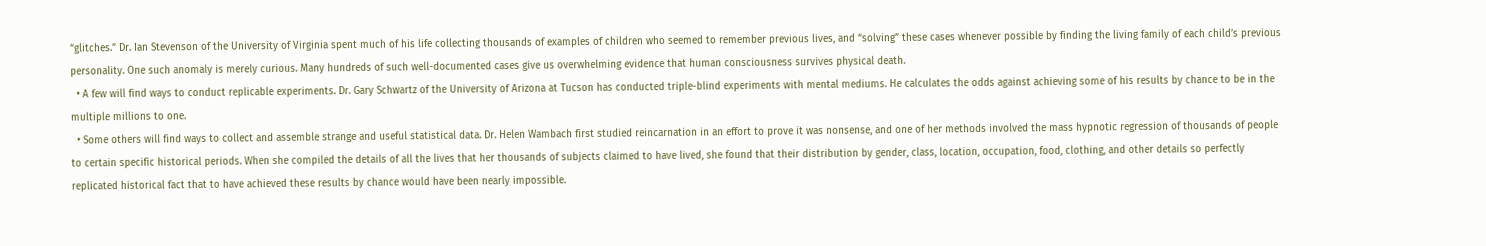“glitches.” Dr. Ian Stevenson of the University of Virginia spent much of his life collecting thousands of examples of children who seemed to remember previous lives, and “solving” these cases whenever possible by finding the living family of each child’s previous personality. One such anomaly is merely curious. Many hundreds of such well-documented cases give us overwhelming evidence that human consciousness survives physical death.
  • A few will find ways to conduct replicable experiments. Dr. Gary Schwartz of the University of Arizona at Tucson has conducted triple-blind experiments with mental mediums. He calculates the odds against achieving some of his results by chance to be in the multiple millions to one.
  • Some others will find ways to collect and assemble strange and useful statistical data. Dr. Helen Wambach first studied reincarnation in an effort to prove it was nonsense, and one of her methods involved the mass hypnotic regression of thousands of people to certain specific historical periods. When she compiled the details of all the lives that her thousands of subjects claimed to have lived, she found that their distribution by gender, class, location, occupation, food, clothing, and other details so perfectly replicated historical fact that to have achieved these results by chance would have been nearly impossible.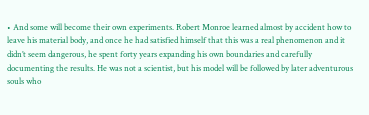• And some will become their own experiments. Robert Monroe learned almost by accident how to leave his material body, and once he had satisfied himself that this was a real phenomenon and it didn’t seem dangerous, he spent forty years expanding his own boundaries and carefully documenting the results. He was not a scientist, but his model will be followed by later adventurous souls who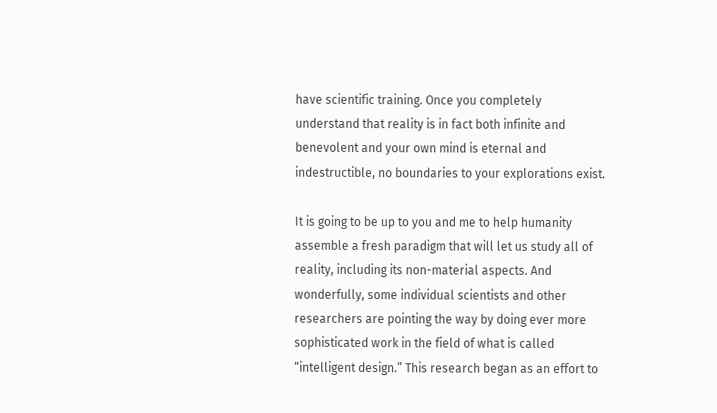have scientific training. Once you completely understand that reality is in fact both infinite and benevolent and your own mind is eternal and indestructible, no boundaries to your explorations exist.

It is going to be up to you and me to help humanity assemble a fresh paradigm that will let us study all of reality, including its non-material aspects. And wonderfully, some individual scientists and other researchers are pointing the way by doing ever more sophisticated work in the field of what is called “intelligent design.” This research began as an effort to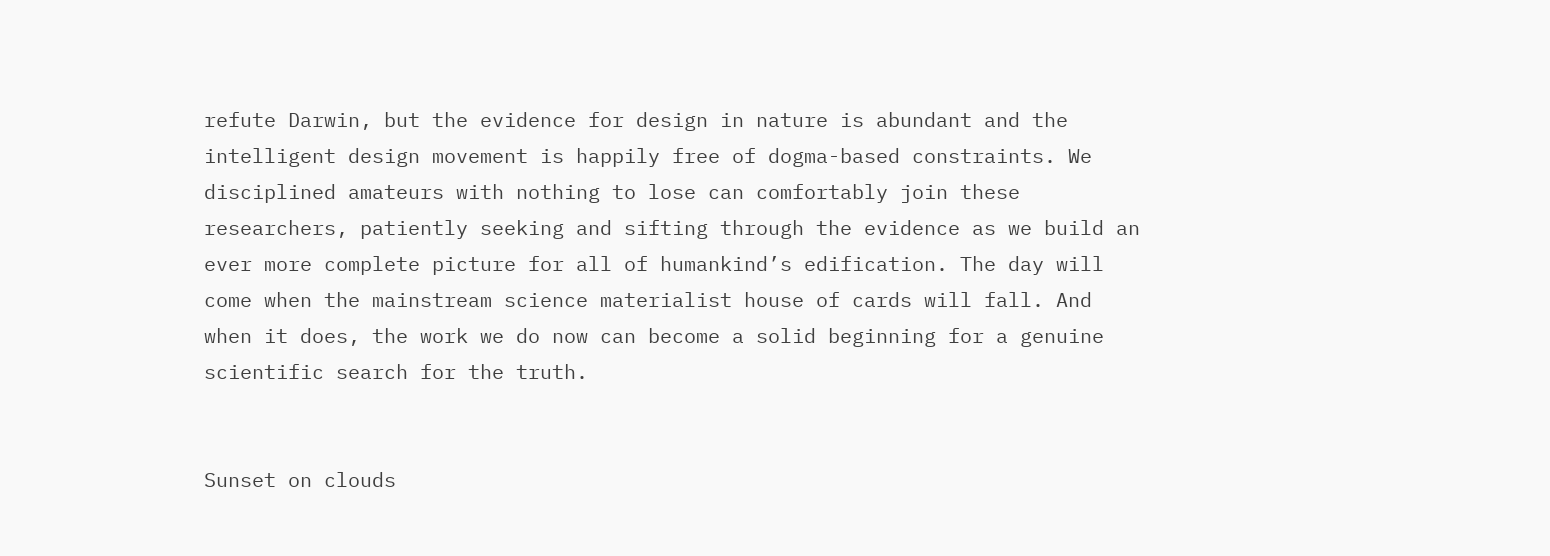refute Darwin, but the evidence for design in nature is abundant and the intelligent design movement is happily free of dogma-based constraints. We disciplined amateurs with nothing to lose can comfortably join these researchers, patiently seeking and sifting through the evidence as we build an ever more complete picture for all of humankind’s edification. The day will come when the mainstream science materialist house of cards will fall. And when it does, the work we do now can become a solid beginning for a genuine scientific search for the truth.


Sunset on clouds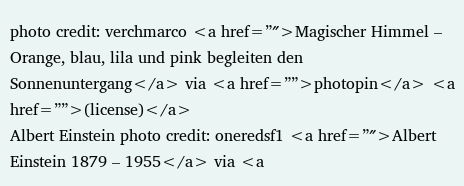photo credit: verchmarco <a href=”″>Magischer Himmel – Orange, blau, lila und pink begleiten den Sonnenuntergang</a> via <a href=””>photopin</a> <a href=””>(license)</a>
Albert Einstein photo credit: oneredsf1 <a href=”″>Albert Einstein 1879 – 1955</a> via <a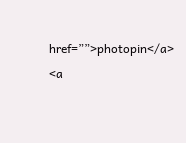href=””>photopin</a> <a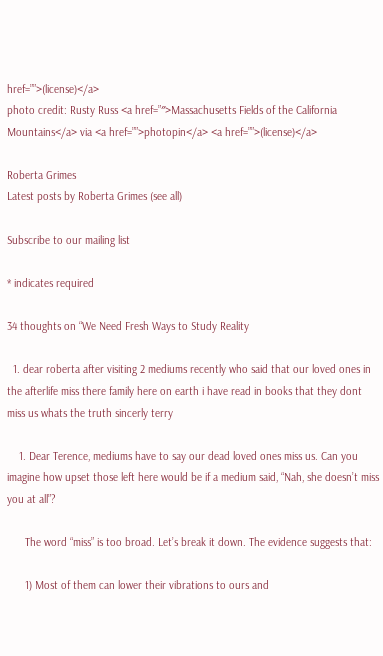href=””>(license)</a>
photo credit: Rusty Russ <a href=”″>Massachusetts Fields of the California Mountains</a> via <a href=””>photopin</a> <a href=””>(license)</a>

Roberta Grimes
Latest posts by Roberta Grimes (see all)

Subscribe to our mailing list

* indicates required

34 thoughts on “We Need Fresh Ways to Study Reality

  1. dear roberta after visiting 2 mediums recently who said that our loved ones in the afterlife miss there family here on earth i have read in books that they dont miss us whats the truth sincerly terry

    1. Dear Terence, mediums have to say our dead loved ones miss us. Can you imagine how upset those left here would be if a medium said, “Nah, she doesn’t miss you at all”?

      The word “miss” is too broad. Let’s break it down. The evidence suggests that:

      1) Most of them can lower their vibrations to ours and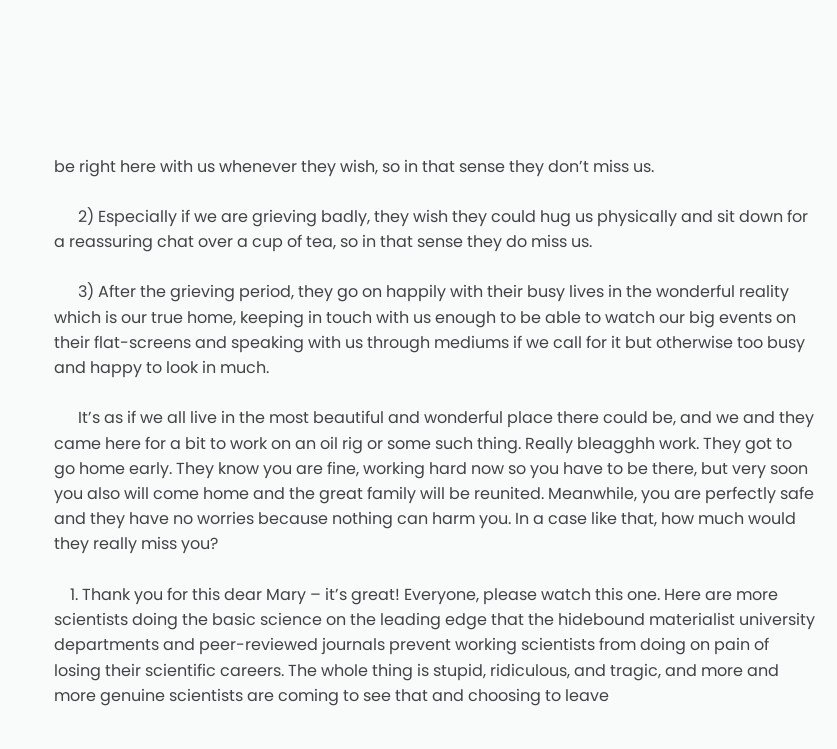be right here with us whenever they wish, so in that sense they don’t miss us.

      2) Especially if we are grieving badly, they wish they could hug us physically and sit down for a reassuring chat over a cup of tea, so in that sense they do miss us.

      3) After the grieving period, they go on happily with their busy lives in the wonderful reality which is our true home, keeping in touch with us enough to be able to watch our big events on their flat-screens and speaking with us through mediums if we call for it but otherwise too busy and happy to look in much.

      It’s as if we all live in the most beautiful and wonderful place there could be, and we and they came here for a bit to work on an oil rig or some such thing. Really bleagghh work. They got to go home early. They know you are fine, working hard now so you have to be there, but very soon you also will come home and the great family will be reunited. Meanwhile, you are perfectly safe and they have no worries because nothing can harm you. In a case like that, how much would they really miss you?

    1. Thank you for this dear Mary – it’s great! Everyone, please watch this one. Here are more scientists doing the basic science on the leading edge that the hidebound materialist university departments and peer-reviewed journals prevent working scientists from doing on pain of losing their scientific careers. The whole thing is stupid, ridiculous, and tragic, and more and more genuine scientists are coming to see that and choosing to leave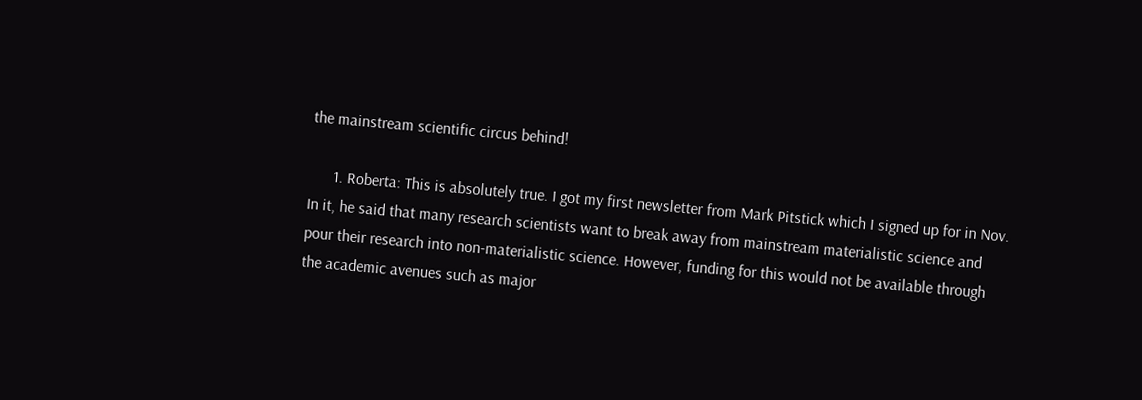the mainstream scientific circus behind!

      1. Roberta: This is absolutely true. I got my first newsletter from Mark Pitstick which I signed up for in Nov. In it, he said that many research scientists want to break away from mainstream materialistic science and pour their research into non-materialistic science. However, funding for this would not be available through the academic avenues such as major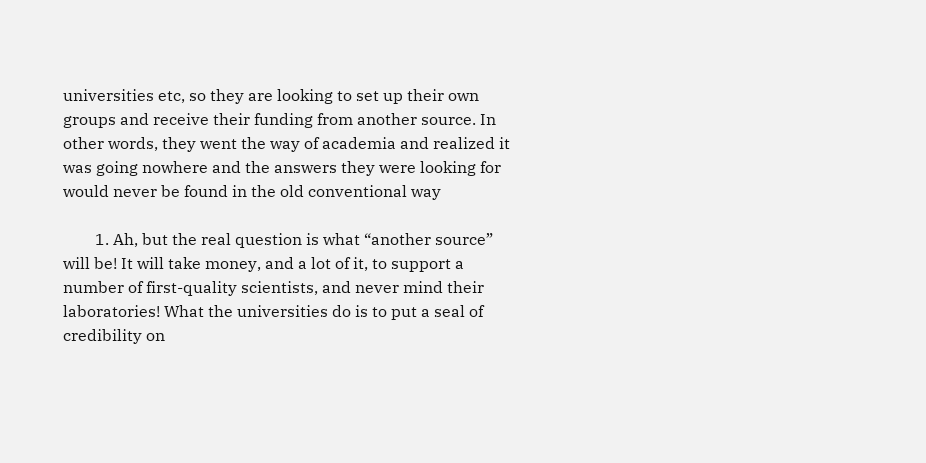universities etc, so they are looking to set up their own groups and receive their funding from another source. In other words, they went the way of academia and realized it was going nowhere and the answers they were looking for would never be found in the old conventional way

        1. Ah, but the real question is what “another source” will be! It will take money, and a lot of it, to support a number of first-quality scientists, and never mind their laboratories! What the universities do is to put a seal of credibility on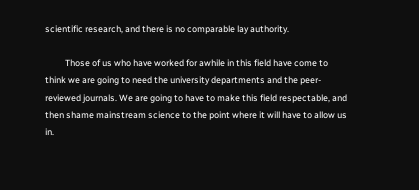scientific research, and there is no comparable lay authority.

          Those of us who have worked for awhile in this field have come to think we are going to need the university departments and the peer-reviewed journals. We are going to have to make this field respectable, and then shame mainstream science to the point where it will have to allow us in.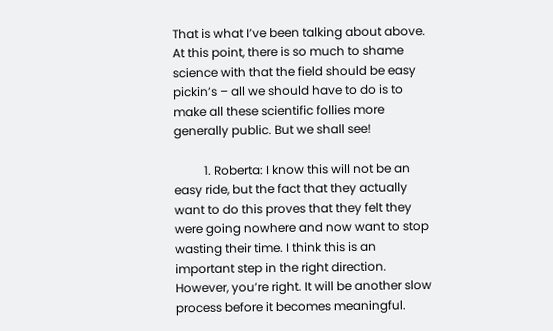That is what I’ve been talking about above. At this point, there is so much to shame science with that the field should be easy pickin’s – all we should have to do is to make all these scientific follies more generally public. But we shall see!

          1. Roberta: I know this will not be an easy ride, but the fact that they actually want to do this proves that they felt they were going nowhere and now want to stop wasting their time. I think this is an important step in the right direction. However, you’re right. It will be another slow process before it becomes meaningful.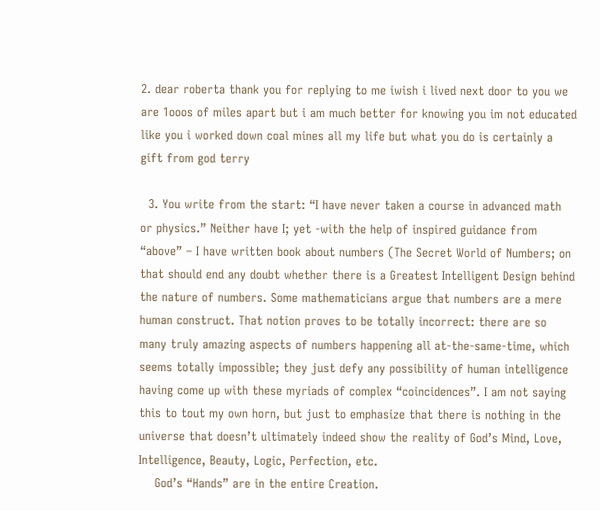2. dear roberta thank you for replying to me iwish i lived next door to you we are 1ooos of miles apart but i am much better for knowing you im not educated like you i worked down coal mines all my life but what you do is certainly a gift from god terry

  3. You write from the start: “I have never taken a course in advanced math or physics.” Neither have I; yet -with the help of inspired guidance from “above” – I have written book about numbers (The Secret World of Numbers; on that should end any doubt whether there is a Greatest Intelligent Design behind the nature of numbers. Some mathematicians argue that numbers are a mere human construct. That notion proves to be totally incorrect: there are so many truly amazing aspects of numbers happening all at-the-same-time, which seems totally impossible; they just defy any possibility of human intelligence having come up with these myriads of complex “coincidences”. I am not saying this to tout my own horn, but just to emphasize that there is nothing in the universe that doesn’t ultimately indeed show the reality of God’s Mind, Love, Intelligence, Beauty, Logic, Perfection, etc.
    God’s “Hands” are in the entire Creation.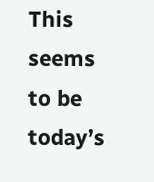This seems to be today’s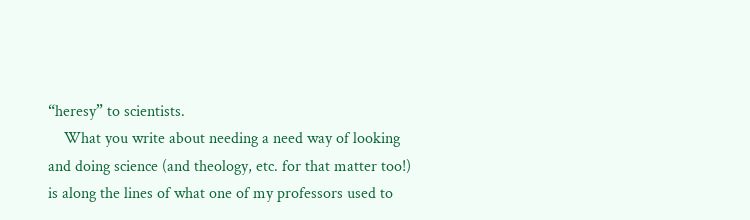“heresy” to scientists.
    What you write about needing a need way of looking and doing science (and theology, etc. for that matter too!) is along the lines of what one of my professors used to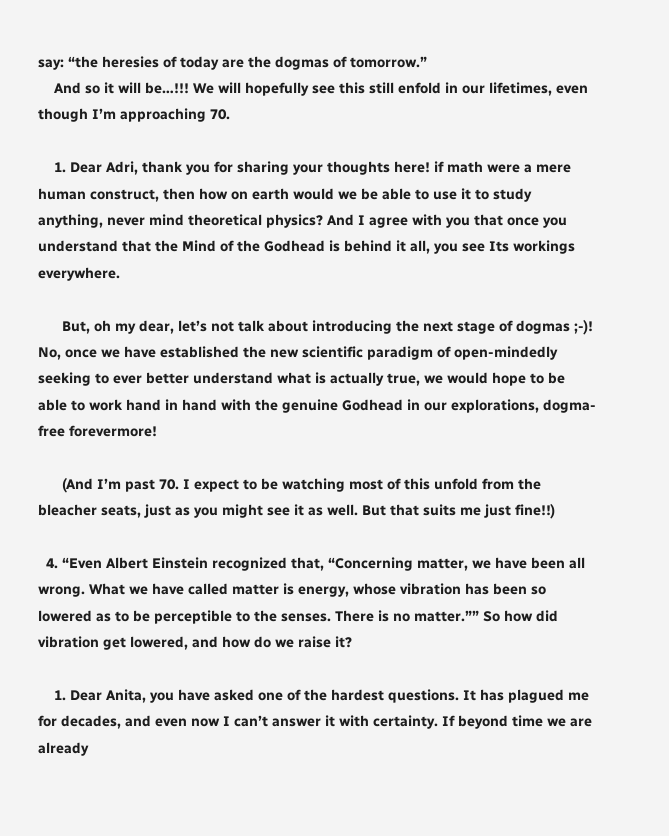say: “the heresies of today are the dogmas of tomorrow.”
    And so it will be…!!! We will hopefully see this still enfold in our lifetimes, even though I’m approaching 70.

    1. Dear Adri, thank you for sharing your thoughts here! if math were a mere human construct, then how on earth would we be able to use it to study anything, never mind theoretical physics? And I agree with you that once you understand that the Mind of the Godhead is behind it all, you see Its workings everywhere.

      But, oh my dear, let’s not talk about introducing the next stage of dogmas ;-)! No, once we have established the new scientific paradigm of open-mindedly seeking to ever better understand what is actually true, we would hope to be able to work hand in hand with the genuine Godhead in our explorations, dogma-free forevermore!

      (And I’m past 70. I expect to be watching most of this unfold from the bleacher seats, just as you might see it as well. But that suits me just fine!!)

  4. “Even Albert Einstein recognized that, “Concerning matter, we have been all wrong. What we have called matter is energy, whose vibration has been so lowered as to be perceptible to the senses. There is no matter.”” So how did vibration get lowered, and how do we raise it?

    1. Dear Anita, you have asked one of the hardest questions. It has plagued me for decades, and even now I can’t answer it with certainty. If beyond time we are already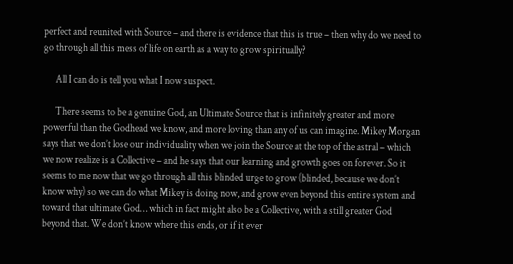perfect and reunited with Source – and there is evidence that this is true – then why do we need to go through all this mess of life on earth as a way to grow spiritually?

      All I can do is tell you what I now suspect.

      There seems to be a genuine God, an Ultimate Source that is infinitely greater and more powerful than the Godhead we know, and more loving than any of us can imagine. Mikey Morgan says that we don’t lose our individuality when we join the Source at the top of the astral – which we now realize is a Collective – and he says that our learning and growth goes on forever. So it seems to me now that we go through all this blinded urge to grow (blinded, because we don’t know why) so we can do what Mikey is doing now, and grow even beyond this entire system and toward that ultimate God… which in fact might also be a Collective, with a still greater God beyond that. We don’t know where this ends, or if it ever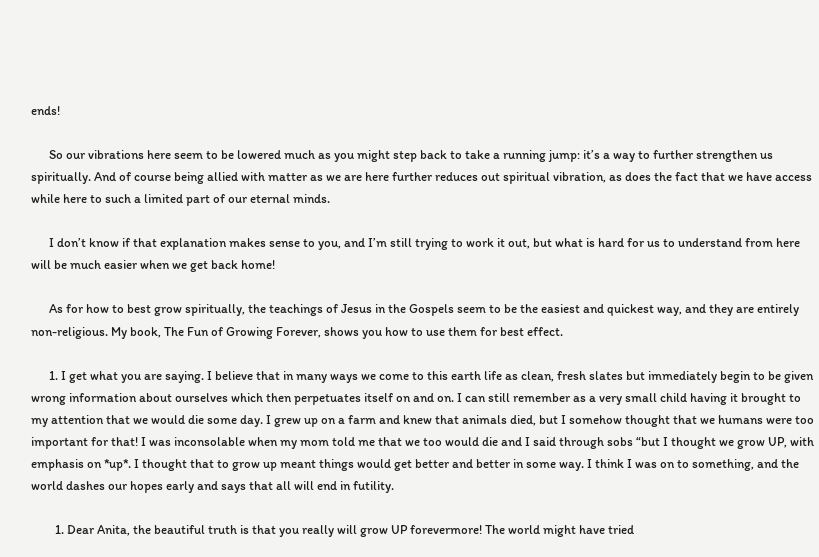ends!

      So our vibrations here seem to be lowered much as you might step back to take a running jump: it’s a way to further strengthen us spiritually. And of course being allied with matter as we are here further reduces out spiritual vibration, as does the fact that we have access while here to such a limited part of our eternal minds.

      I don’t know if that explanation makes sense to you, and I’m still trying to work it out, but what is hard for us to understand from here will be much easier when we get back home!

      As for how to best grow spiritually, the teachings of Jesus in the Gospels seem to be the easiest and quickest way, and they are entirely non-religious. My book, The Fun of Growing Forever, shows you how to use them for best effect.

      1. I get what you are saying. I believe that in many ways we come to this earth life as clean, fresh slates but immediately begin to be given wrong information about ourselves which then perpetuates itself on and on. I can still remember as a very small child having it brought to my attention that we would die some day. I grew up on a farm and knew that animals died, but I somehow thought that we humans were too important for that! I was inconsolable when my mom told me that we too would die and I said through sobs “but I thought we grow UP, with emphasis on *up*. I thought that to grow up meant things would get better and better in some way. I think I was on to something, and the world dashes our hopes early and says that all will end in futility.

        1. Dear Anita, the beautiful truth is that you really will grow UP forevermore! The world might have tried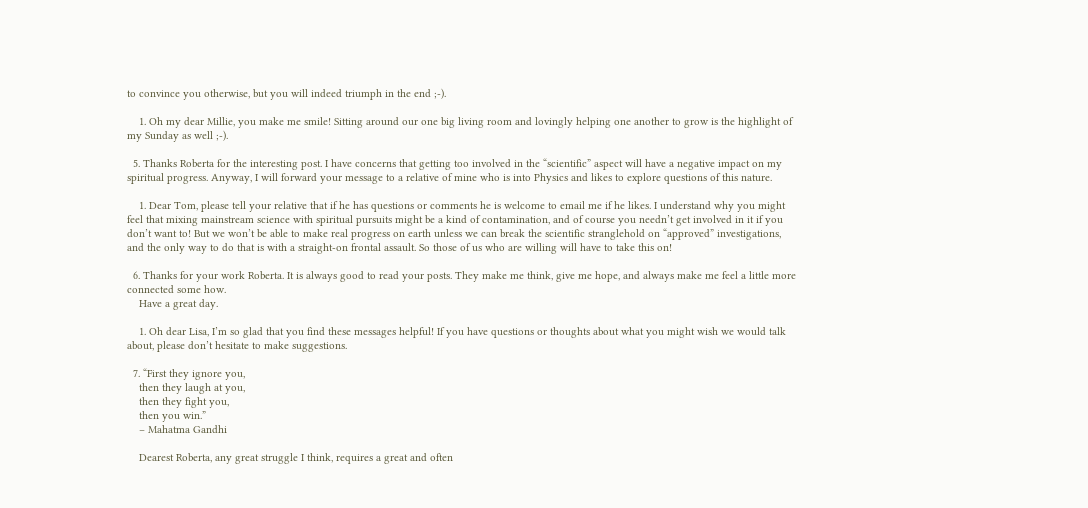to convince you otherwise, but you will indeed triumph in the end ;-).

    1. Oh my dear Millie, you make me smile! Sitting around our one big living room and lovingly helping one another to grow is the highlight of my Sunday as well ;-).

  5. Thanks Roberta for the interesting post. I have concerns that getting too involved in the “scientific” aspect will have a negative impact on my spiritual progress. Anyway, I will forward your message to a relative of mine who is into Physics and likes to explore questions of this nature.

    1. Dear Tom, please tell your relative that if he has questions or comments he is welcome to email me if he likes. I understand why you might feel that mixing mainstream science with spiritual pursuits might be a kind of contamination, and of course you needn’t get involved in it if you don’t want to! But we won’t be able to make real progress on earth unless we can break the scientific stranglehold on “approved” investigations, and the only way to do that is with a straight-on frontal assault. So those of us who are willing will have to take this on!

  6. Thanks for your work Roberta. It is always good to read your posts. They make me think, give me hope, and always make me feel a little more connected some how.
    Have a great day.

    1. Oh dear Lisa, I’m so glad that you find these messages helpful! If you have questions or thoughts about what you might wish we would talk about, please don’t hesitate to make suggestions.

  7. “First they ignore you,
    then they laugh at you,
    then they fight you,
    then you win.”
    – Mahatma Gandhi

    Dearest Roberta, any great struggle I think, requires a great and often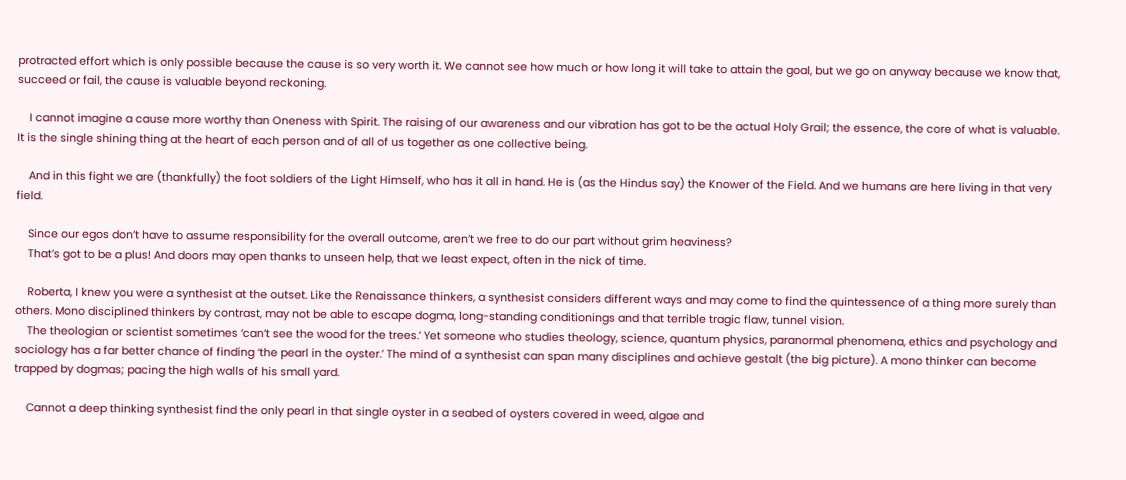protracted effort which is only possible because the cause is so very worth it. We cannot see how much or how long it will take to attain the goal, but we go on anyway because we know that, succeed or fail, the cause is valuable beyond reckoning.

    I cannot imagine a cause more worthy than Oneness with Spirit. The raising of our awareness and our vibration has got to be the actual Holy Grail; the essence, the core of what is valuable. It is the single shining thing at the heart of each person and of all of us together as one collective being.

    And in this fight we are (thankfully) the foot soldiers of the Light Himself, who has it all in hand. He is (as the Hindus say) the Knower of the Field. And we humans are here living in that very field.

    Since our egos don’t have to assume responsibility for the overall outcome, aren’t we free to do our part without grim heaviness?
    That’s got to be a plus! And doors may open thanks to unseen help, that we least expect, often in the nick of time.

    Roberta, I knew you were a synthesist at the outset. Like the Renaissance thinkers, a synthesist considers different ways and may come to find the quintessence of a thing more surely than others. Mono disciplined thinkers by contrast, may not be able to escape dogma, long-standing conditionings and that terrible tragic flaw, tunnel vision.
    The theologian or scientist sometimes ‘can’t see the wood for the trees.’ Yet someone who studies theology, science, quantum physics, paranormal phenomena, ethics and psychology and sociology has a far better chance of finding ‘the pearl in the oyster.’ The mind of a synthesist can span many disciplines and achieve gestalt (the big picture). A mono thinker can become trapped by dogmas; pacing the high walls of his small yard.

    Cannot a deep thinking synthesist find the only pearl in that single oyster in a seabed of oysters covered in weed, algae and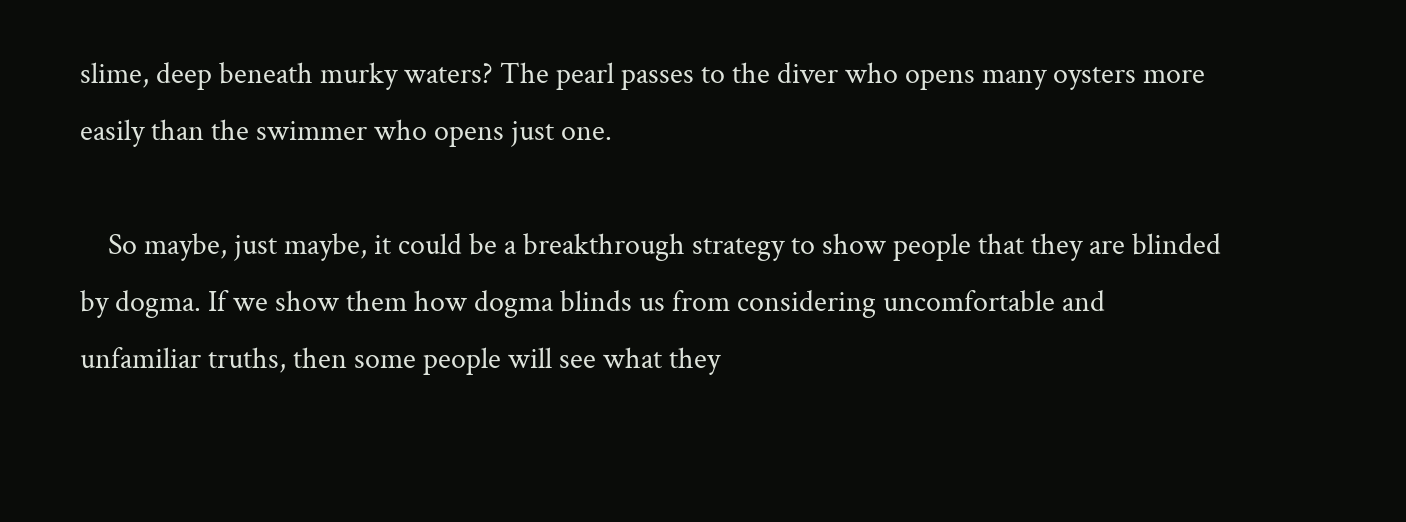slime, deep beneath murky waters? The pearl passes to the diver who opens many oysters more easily than the swimmer who opens just one.

    So maybe, just maybe, it could be a breakthrough strategy to show people that they are blinded by dogma. If we show them how dogma blinds us from considering uncomfortable and unfamiliar truths, then some people will see what they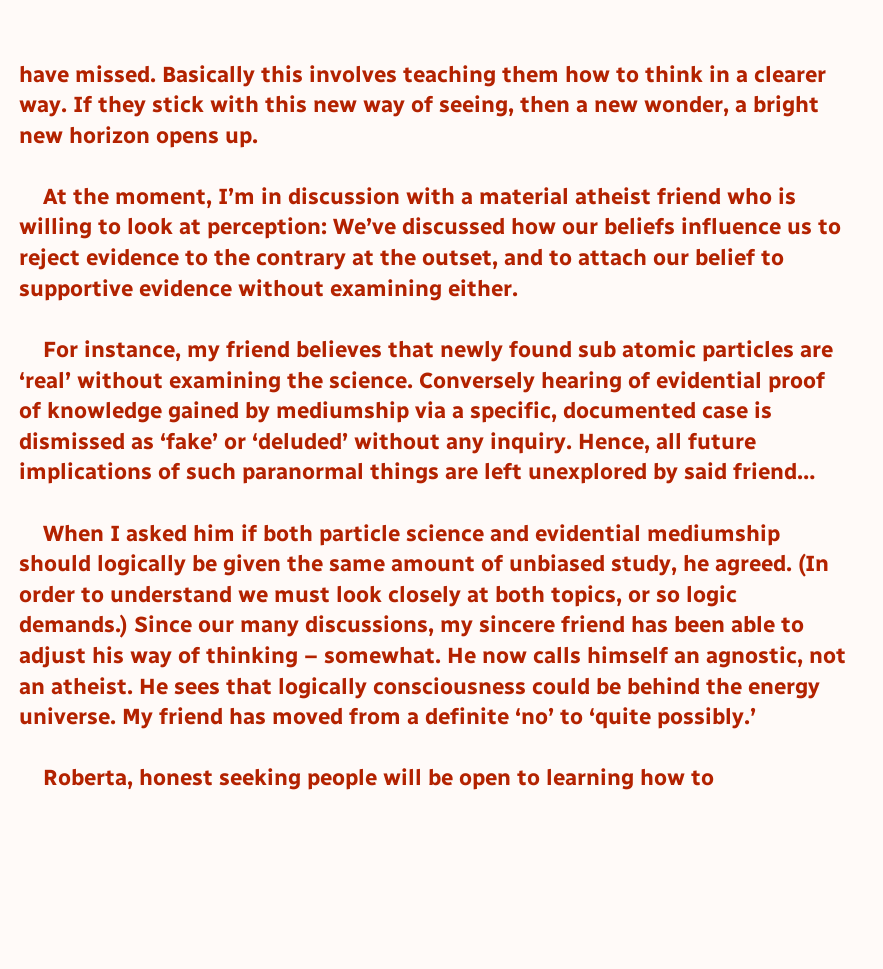have missed. Basically this involves teaching them how to think in a clearer way. If they stick with this new way of seeing, then a new wonder, a bright new horizon opens up.

    At the moment, I’m in discussion with a material atheist friend who is willing to look at perception: We’ve discussed how our beliefs influence us to reject evidence to the contrary at the outset, and to attach our belief to supportive evidence without examining either.

    For instance, my friend believes that newly found sub atomic particles are ‘real’ without examining the science. Conversely hearing of evidential proof of knowledge gained by mediumship via a specific, documented case is dismissed as ‘fake’ or ‘deluded’ without any inquiry. Hence, all future implications of such paranormal things are left unexplored by said friend…

    When I asked him if both particle science and evidential mediumship should logically be given the same amount of unbiased study, he agreed. (In order to understand we must look closely at both topics, or so logic demands.) Since our many discussions, my sincere friend has been able to adjust his way of thinking – somewhat. He now calls himself an agnostic, not an atheist. He sees that logically consciousness could be behind the energy universe. My friend has moved from a definite ‘no’ to ‘quite possibly.’

    Roberta, honest seeking people will be open to learning how to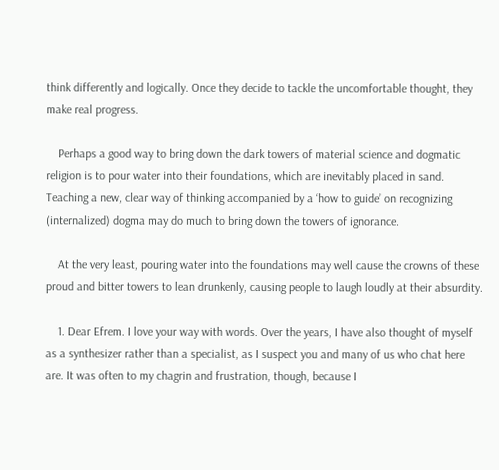think differently and logically. Once they decide to tackle the uncomfortable thought, they make real progress.

    Perhaps a good way to bring down the dark towers of material science and dogmatic religion is to pour water into their foundations, which are inevitably placed in sand. Teaching a new, clear way of thinking accompanied by a ‘how to guide’ on recognizing (internalized) dogma may do much to bring down the towers of ignorance.

    At the very least, pouring water into the foundations may well cause the crowns of these proud and bitter towers to lean drunkenly, causing people to laugh loudly at their absurdity.

    1. Dear Efrem. I love your way with words. Over the years, I have also thought of myself as a synthesizer rather than a specialist, as I suspect you and many of us who chat here are. It was often to my chagrin and frustration, though, because I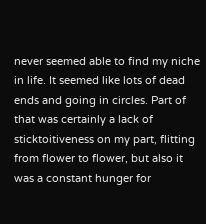never seemed able to find my niche in life. It seemed like lots of dead ends and going in circles. Part of that was certainly a lack of sticktoitiveness on my part, flitting from flower to flower, but also it was a constant hunger for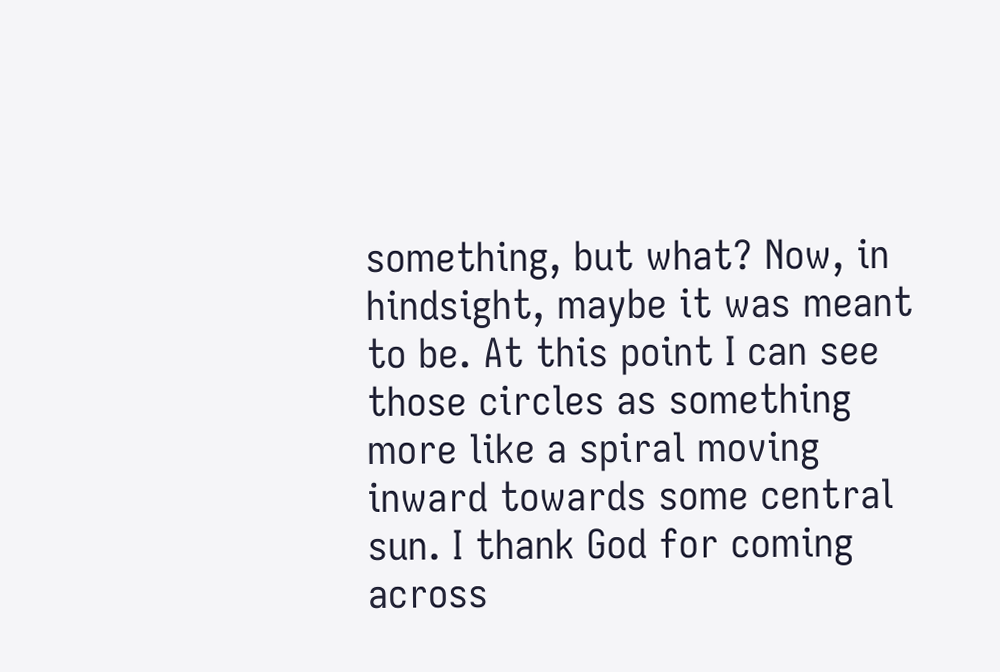something, but what? Now, in hindsight, maybe it was meant to be. At this point I can see those circles as something more like a spiral moving inward towards some central sun. I thank God for coming across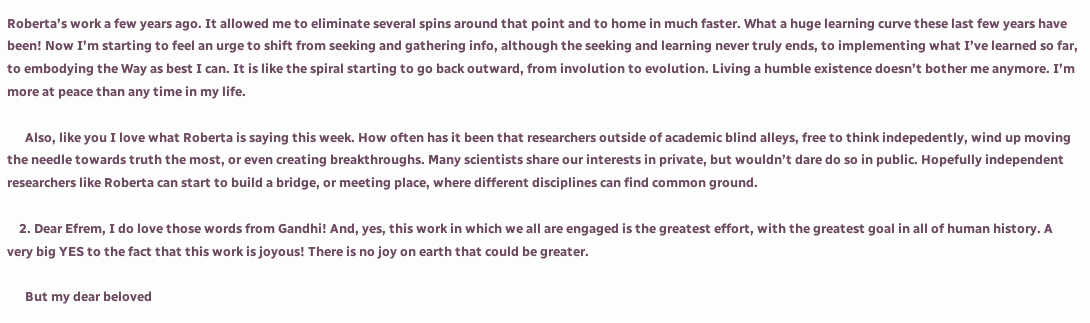Roberta’s work a few years ago. It allowed me to eliminate several spins around that point and to home in much faster. What a huge learning curve these last few years have been! Now I’m starting to feel an urge to shift from seeking and gathering info, although the seeking and learning never truly ends, to implementing what I’ve learned so far, to embodying the Way as best I can. It is like the spiral starting to go back outward, from involution to evolution. Living a humble existence doesn’t bother me anymore. I’m more at peace than any time in my life.

      Also, like you I love what Roberta is saying this week. How often has it been that researchers outside of academic blind alleys, free to think indepedently, wind up moving the needle towards truth the most, or even creating breakthroughs. Many scientists share our interests in private, but wouldn’t dare do so in public. Hopefully independent researchers like Roberta can start to build a bridge, or meeting place, where different disciplines can find common ground.

    2. Dear Efrem, I do love those words from Gandhi! And, yes, this work in which we all are engaged is the greatest effort, with the greatest goal in all of human history. A very big YES to the fact that this work is joyous! There is no joy on earth that could be greater.

      But my dear beloved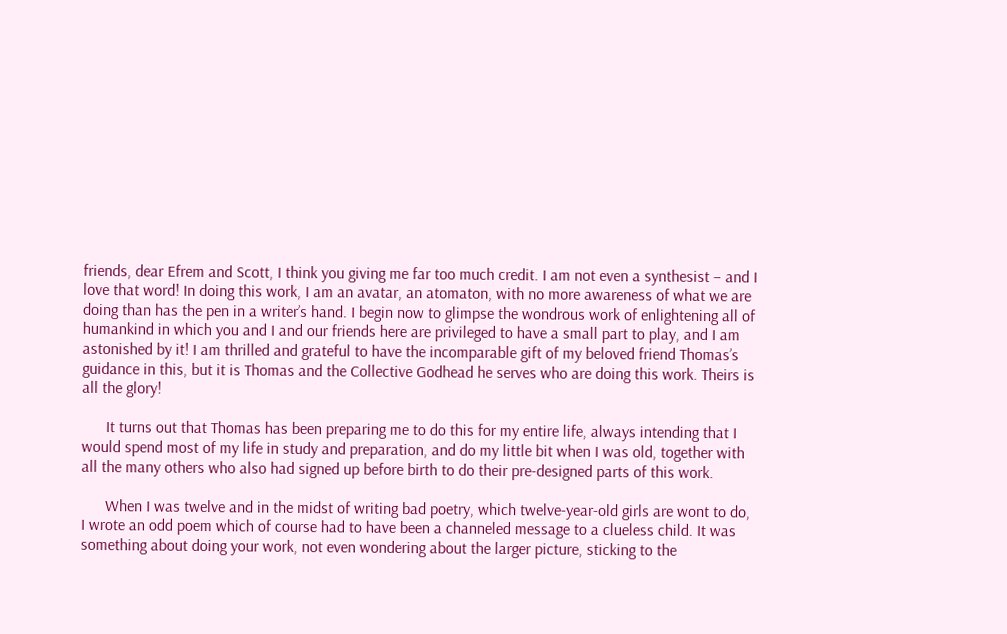friends, dear Efrem and Scott, I think you giving me far too much credit. I am not even a synthesist – and I love that word! In doing this work, I am an avatar, an atomaton, with no more awareness of what we are doing than has the pen in a writer’s hand. I begin now to glimpse the wondrous work of enlightening all of humankind in which you and I and our friends here are privileged to have a small part to play, and I am astonished by it! I am thrilled and grateful to have the incomparable gift of my beloved friend Thomas’s guidance in this, but it is Thomas and the Collective Godhead he serves who are doing this work. Theirs is all the glory!

      It turns out that Thomas has been preparing me to do this for my entire life, always intending that I would spend most of my life in study and preparation, and do my little bit when I was old, together with all the many others who also had signed up before birth to do their pre-designed parts of this work.

      When I was twelve and in the midst of writing bad poetry, which twelve-year-old girls are wont to do, I wrote an odd poem which of course had to have been a channeled message to a clueless child. It was something about doing your work, not even wondering about the larger picture, sticking to the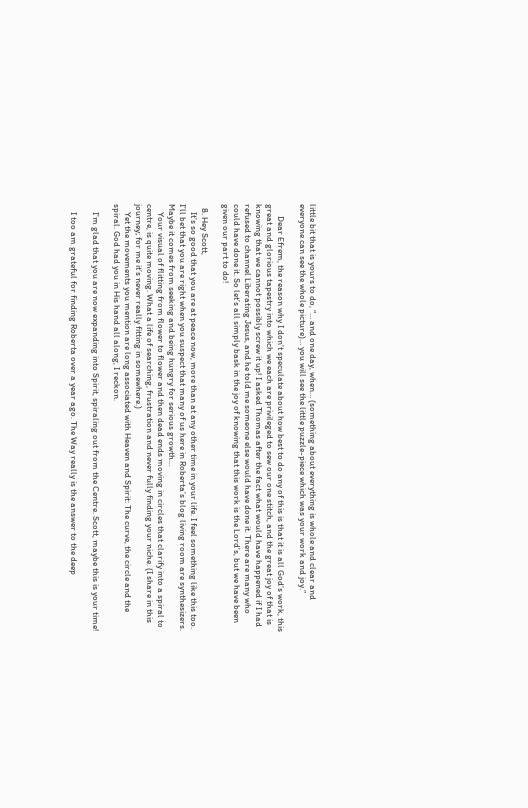little bit that is yours to do, “… and one day, when… (something about everything is whole and clear and everyone can see the whole picture)… you will see the little puzzle-piece which was your work and joy.”

      Dear Efrem, the reason why I don’t speculate about how best to do any of this is that it is all God’s work, this great and glorious tapestry into which we each are privileged to sew our one stitch, and the great joy of that is knowing that we cannot possibly screw it up! I asked Thomas after the fact what would have happened if I had refused to channel Liberating Jesus, and he told me someone else would have done it. There are many who could have done it. So let’s all simply bask in the joy of knowing that this work is the Lord’s, but we have been given our part to do!

  8. Hey Scott,
    It’s so good that you are at peace now, more than at any other time in your life. I feel something like this too. I’ll bet that you are right when you suspect that many of us here in Roberta’s blog living room are synthesizers. Maybe it comes from seeking and being hungry for serious growth…
    Your visual of flitting from flower to flower and then dead ends moving in circles that clarify into a spiral to centre, is quite moving. What a life of searching, frustration and never fully finding your niche. (I share in this journey; for me it’s never really fitting in somewhere.)
    Yet the movements you mention are long associated with Heaven and Spirit: The curve, the circle and the spiral. God had you in His hand all along, I reckon.

    I’m glad that you are now expanding into Spirit, spiraling out from the Centre. Scott, maybe this is your time!

    I too am grateful for finding Roberta over a year ago. The Way really is the answer to the deep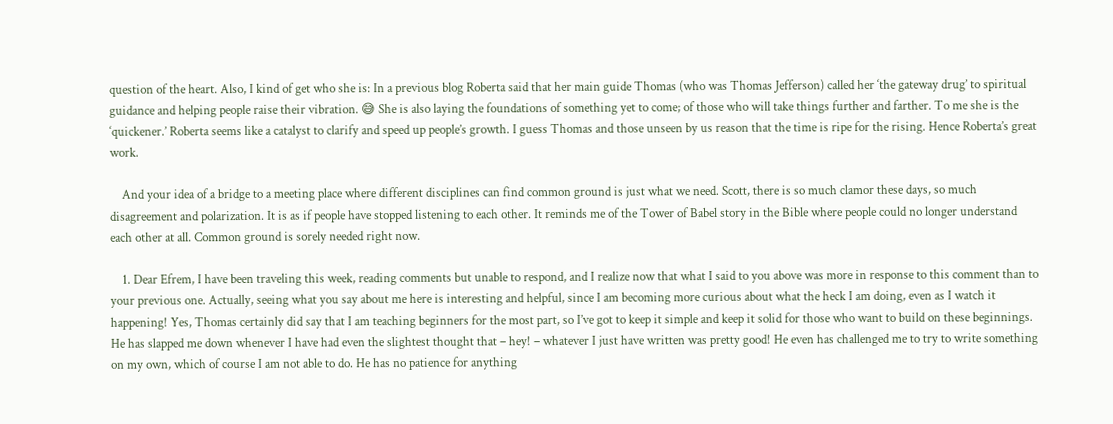question of the heart. Also, I kind of get who she is: In a previous blog Roberta said that her main guide Thomas (who was Thomas Jefferson) called her ‘the gateway drug’ to spiritual guidance and helping people raise their vibration. 😅 She is also laying the foundations of something yet to come; of those who will take things further and farther. To me she is the ‘quickener.’ Roberta seems like a catalyst to clarify and speed up people’s growth. I guess Thomas and those unseen by us reason that the time is ripe for the rising. Hence Roberta’s great work.

    And your idea of a bridge to a meeting place where different disciplines can find common ground is just what we need. Scott, there is so much clamor these days, so much disagreement and polarization. It is as if people have stopped listening to each other. It reminds me of the Tower of Babel story in the Bible where people could no longer understand each other at all. Common ground is sorely needed right now.

    1. Dear Efrem, I have been traveling this week, reading comments but unable to respond, and I realize now that what I said to you above was more in response to this comment than to your previous one. Actually, seeing what you say about me here is interesting and helpful, since I am becoming more curious about what the heck I am doing, even as I watch it happening! Yes, Thomas certainly did say that I am teaching beginners for the most part, so I’ve got to keep it simple and keep it solid for those who want to build on these beginnings. He has slapped me down whenever I have had even the slightest thought that – hey! – whatever I just have written was pretty good! He even has challenged me to try to write something on my own, which of course I am not able to do. He has no patience for anything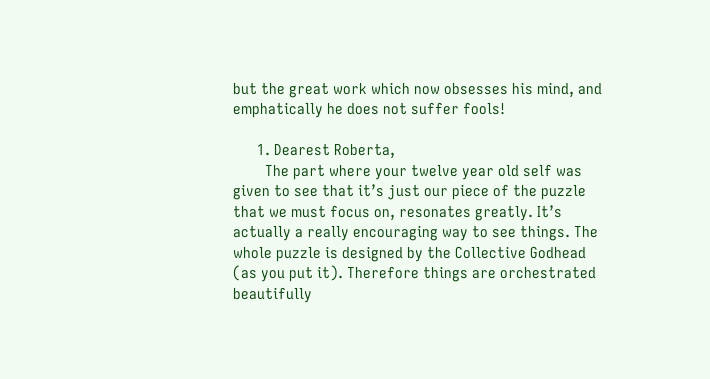but the great work which now obsesses his mind, and emphatically he does not suffer fools!

      1. Dearest Roberta,
        The part where your twelve year old self was given to see that it’s just our piece of the puzzle that we must focus on, resonates greatly. It’s actually a really encouraging way to see things. The whole puzzle is designed by the Collective Godhead (as you put it). Therefore things are orchestrated beautifully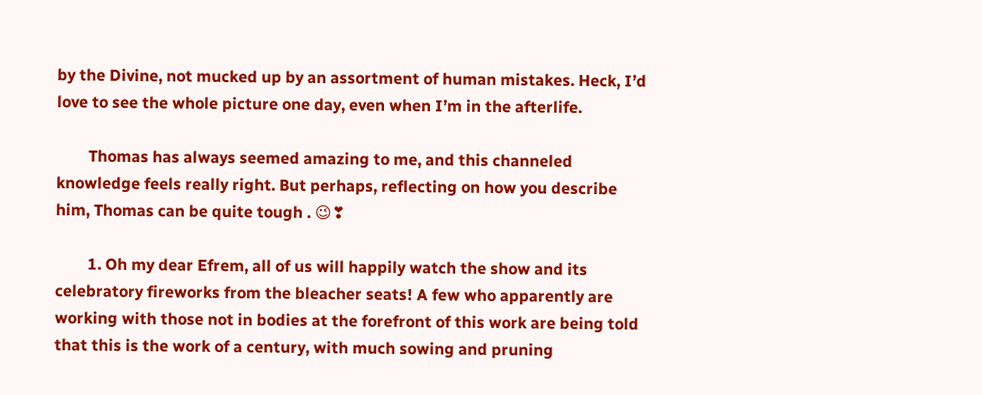by the Divine, not mucked up by an assortment of human mistakes. Heck, I’d love to see the whole picture one day, even when I’m in the afterlife.

        Thomas has always seemed amazing to me, and this channeled knowledge feels really right. But perhaps, reflecting on how you describe him, Thomas can be quite tough . 😉❣

        1. Oh my dear Efrem, all of us will happily watch the show and its celebratory fireworks from the bleacher seats! A few who apparently are working with those not in bodies at the forefront of this work are being told that this is the work of a century, with much sowing and pruning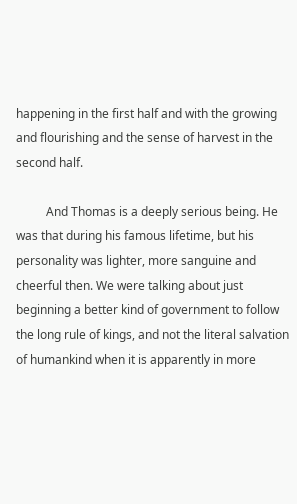happening in the first half and with the growing and flourishing and the sense of harvest in the second half.

          And Thomas is a deeply serious being. He was that during his famous lifetime, but his personality was lighter, more sanguine and cheerful then. We were talking about just beginning a better kind of government to follow the long rule of kings, and not the literal salvation of humankind when it is apparently in more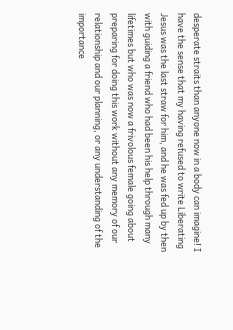desperate straits than anyone now in a body can imagine! I have the sense that my having refused to write Liberating Jesus was the last straw for him, and he was fed up by then with guiding a friend who had been his help through many lifetimes but who was now a frivolous female going about preparing for doing this work without any memory of our relationship and our planning, or any understanding of the importance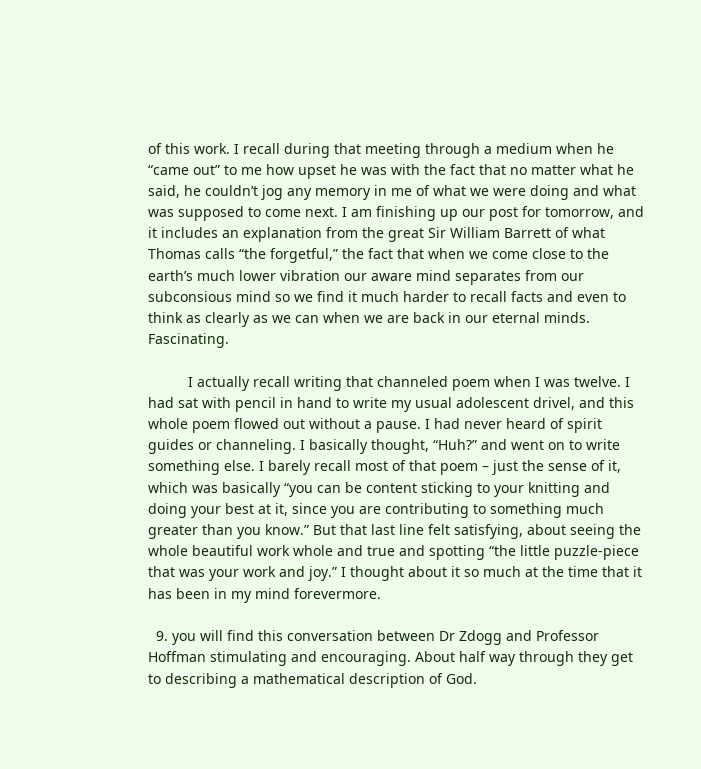of this work. I recall during that meeting through a medium when he “came out” to me how upset he was with the fact that no matter what he said, he couldn’t jog any memory in me of what we were doing and what was supposed to come next. I am finishing up our post for tomorrow, and it includes an explanation from the great Sir William Barrett of what Thomas calls “the forgetful,” the fact that when we come close to the earth’s much lower vibration our aware mind separates from our subconsious mind so we find it much harder to recall facts and even to think as clearly as we can when we are back in our eternal minds. Fascinating.

          I actually recall writing that channeled poem when I was twelve. I had sat with pencil in hand to write my usual adolescent drivel, and this whole poem flowed out without a pause. I had never heard of spirit guides or channeling. I basically thought, “Huh?” and went on to write something else. I barely recall most of that poem – just the sense of it, which was basically “you can be content sticking to your knitting and doing your best at it, since you are contributing to something much greater than you know.” But that last line felt satisfying, about seeing the whole beautiful work whole and true and spotting “the little puzzle-piece that was your work and joy.” I thought about it so much at the time that it has been in my mind forevermore.

  9. you will find this conversation between Dr Zdogg and Professor Hoffman stimulating and encouraging. About half way through they get to describing a mathematical description of God.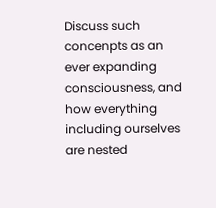Discuss such concenpts as an ever expanding consciousness, and how everything including ourselves are nested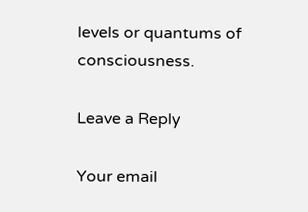levels or quantums of consciousness.

Leave a Reply

Your email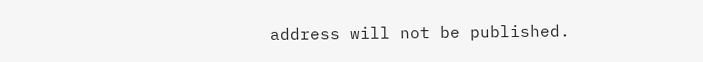address will not be published.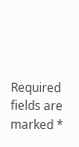Required fields are marked *